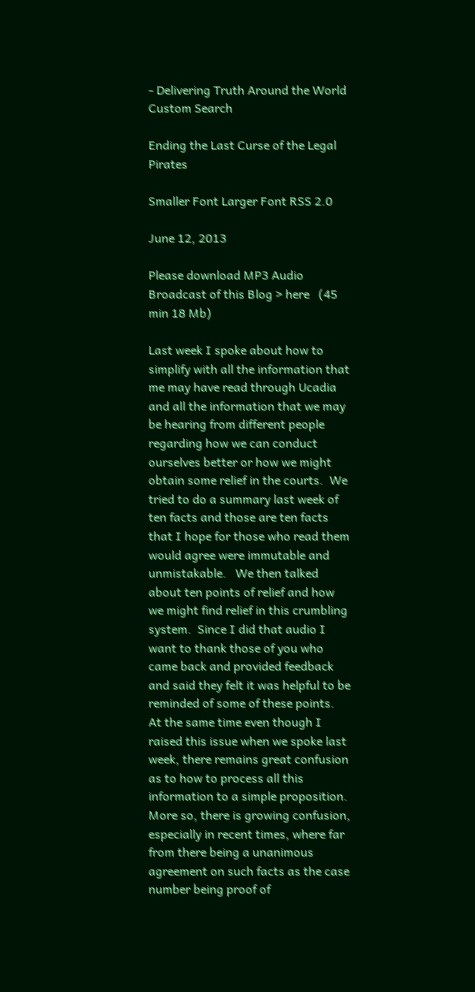- Delivering Truth Around the World
Custom Search

Ending the Last Curse of the Legal Pirates

Smaller Font Larger Font RSS 2.0

June 12, 2013

Please download MP3 Audio Broadcast of this Blog > here   (45 min 18 Mb)

Last week I spoke about how to simplify with all the information that me may have read through Ucadia and all the information that we may be hearing from different people regarding how we can conduct ourselves better or how we might obtain some relief in the courts.  We tried to do a summary last week of ten facts and those are ten facts that I hope for those who read them would agree were immutable and unmistakable.   We then talked about ten points of relief and how we might find relief in this crumbling system.  Since I did that audio I want to thank those of you who came back and provided feedback and said they felt it was helpful to be reminded of some of these points.  At the same time even though I raised this issue when we spoke last week, there remains great confusion as to how to process all this information to a simple proposition.
More so, there is growing confusion, especially in recent times, where far from there being a unanimous agreement on such facts as the case number being proof of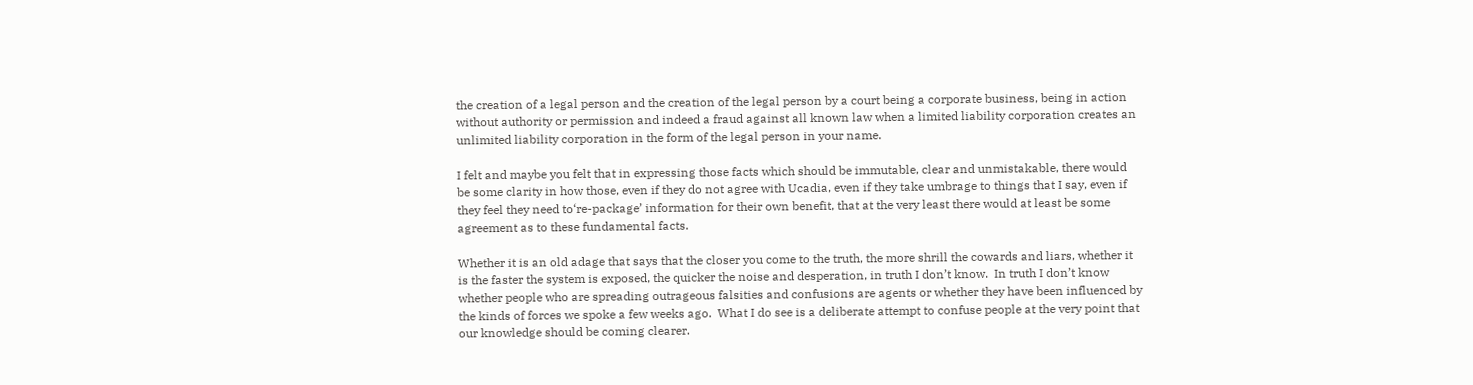the creation of a legal person and the creation of the legal person by a court being a corporate business, being in action without authority or permission and indeed a fraud against all known law when a limited liability corporation creates an unlimited liability corporation in the form of the legal person in your name.

I felt and maybe you felt that in expressing those facts which should be immutable, clear and unmistakable, there would be some clarity in how those, even if they do not agree with Ucadia, even if they take umbrage to things that I say, even if they feel they need to‘re-package’ information for their own benefit, that at the very least there would at least be some agreement as to these fundamental facts.

Whether it is an old adage that says that the closer you come to the truth, the more shrill the cowards and liars, whether it is the faster the system is exposed, the quicker the noise and desperation, in truth I don’t know.  In truth I don’t know whether people who are spreading outrageous falsities and confusions are agents or whether they have been influenced by the kinds of forces we spoke a few weeks ago.  What I do see is a deliberate attempt to confuse people at the very point that our knowledge should be coming clearer.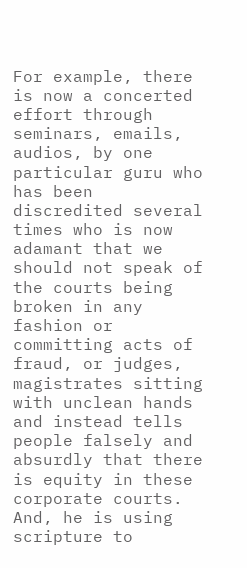For example, there is now a concerted effort through seminars, emails, audios, by one particular guru who has been discredited several times who is now adamant that we should not speak of the courts being broken in any fashion or committing acts of fraud, or judges, magistrates sitting with unclean hands and instead tells people falsely and absurdly that there is equity in these corporate courts.  And, he is using scripture to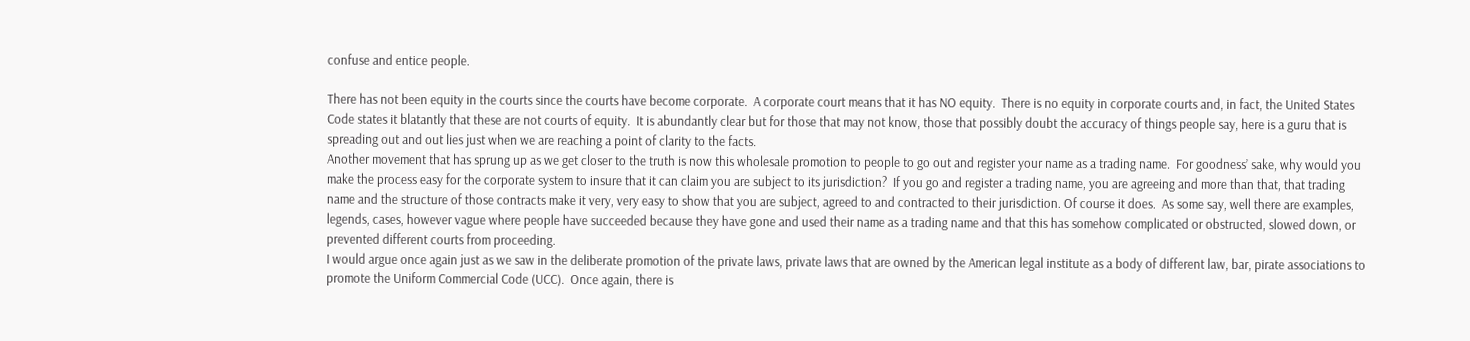confuse and entice people.

There has not been equity in the courts since the courts have become corporate.  A corporate court means that it has NO equity.  There is no equity in corporate courts and, in fact, the United States Code states it blatantly that these are not courts of equity.  It is abundantly clear but for those that may not know, those that possibly doubt the accuracy of things people say, here is a guru that is spreading out and out lies just when we are reaching a point of clarity to the facts.
Another movement that has sprung up as we get closer to the truth is now this wholesale promotion to people to go out and register your name as a trading name.  For goodness’ sake, why would you make the process easy for the corporate system to insure that it can claim you are subject to its jurisdiction?  If you go and register a trading name, you are agreeing and more than that, that trading name and the structure of those contracts make it very, very easy to show that you are subject, agreed to and contracted to their jurisdiction. Of course it does.  As some say, well there are examples, legends, cases, however vague where people have succeeded because they have gone and used their name as a trading name and that this has somehow complicated or obstructed, slowed down, or prevented different courts from proceeding.
I would argue once again just as we saw in the deliberate promotion of the private laws, private laws that are owned by the American legal institute as a body of different law, bar, pirate associations to promote the Uniform Commercial Code (UCC).  Once again, there is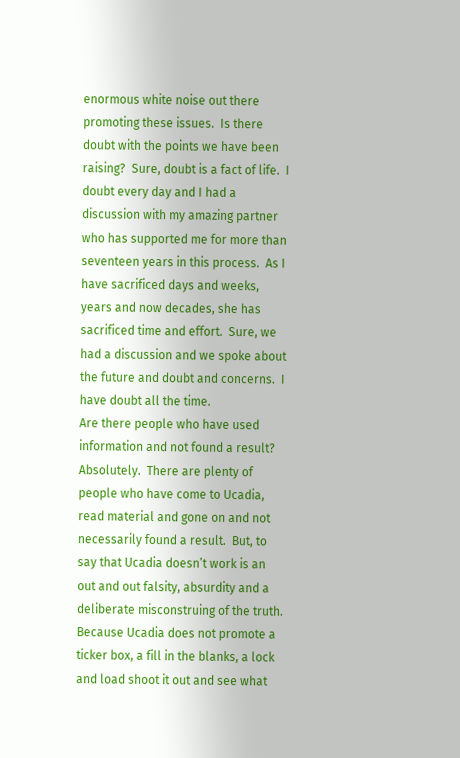enormous white noise out there promoting these issues.  Is there doubt with the points we have been raising?  Sure, doubt is a fact of life.  I doubt every day and I had a discussion with my amazing partner who has supported me for more than seventeen years in this process.  As I have sacrificed days and weeks, years and now decades, she has sacrificed time and effort.  Sure, we had a discussion and we spoke about the future and doubt and concerns.  I have doubt all the time.
Are there people who have used information and not found a result?  Absolutely.  There are plenty of people who have come to Ucadia, read material and gone on and not necessarily found a result.  But, to say that Ucadia doesn’t work is an out and out falsity, absurdity and a deliberate misconstruing of the truth.  Because Ucadia does not promote a ticker box, a fill in the blanks, a lock and load shoot it out and see what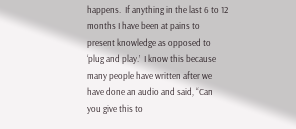happens.  If anything in the last 6 to 12 months I have been at pains to present knowledge as opposed to ‘plug and play.’  I know this because many people have written after we have done an audio and said, “Can you give this to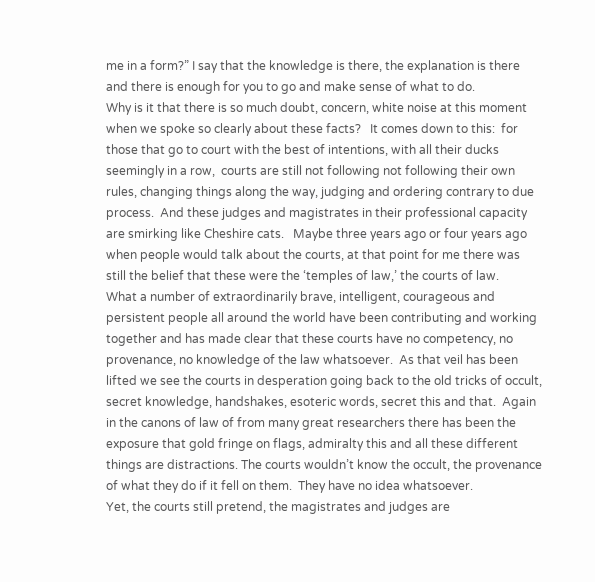me in a form?” I say that the knowledge is there, the explanation is there and there is enough for you to go and make sense of what to do.
Why is it that there is so much doubt, concern, white noise at this moment when we spoke so clearly about these facts?   It comes down to this:  for those that go to court with the best of intentions, with all their ducks seemingly in a row,  courts are still not following not following their own rules, changing things along the way, judging and ordering contrary to due process.  And these judges and magistrates in their professional capacity are smirking like Cheshire cats.   Maybe three years ago or four years ago when people would talk about the courts, at that point for me there was still the belief that these were the ‘temples of law,’ the courts of law.
What a number of extraordinarily brave, intelligent, courageous and persistent people all around the world have been contributing and working together and has made clear that these courts have no competency, no provenance, no knowledge of the law whatsoever.  As that veil has been lifted we see the courts in desperation going back to the old tricks of occult, secret knowledge, handshakes, esoteric words, secret this and that.  Again in the canons of law of from many great researchers there has been the exposure that gold fringe on flags, admiralty this and all these different things are distractions. The courts wouldn’t know the occult, the provenance of what they do if it fell on them.  They have no idea whatsoever.
Yet, the courts still pretend, the magistrates and judges are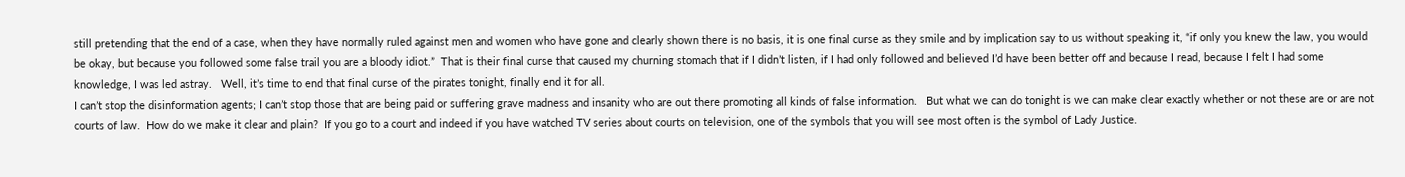still pretending that the end of a case, when they have normally ruled against men and women who have gone and clearly shown there is no basis, it is one final curse as they smile and by implication say to us without speaking it, “if only you knew the law, you would be okay, but because you followed some false trail you are a bloody idiot.”  That is their final curse that caused my churning stomach that if I didn’t listen, if I had only followed and believed I’d have been better off and because I read, because I felt I had some knowledge, I was led astray.   Well, it’s time to end that final curse of the pirates tonight, finally end it for all.
I can’t stop the disinformation agents; I can’t stop those that are being paid or suffering grave madness and insanity who are out there promoting all kinds of false information.   But what we can do tonight is we can make clear exactly whether or not these are or are not courts of law.  How do we make it clear and plain?  If you go to a court and indeed if you have watched TV series about courts on television, one of the symbols that you will see most often is the symbol of Lady Justice.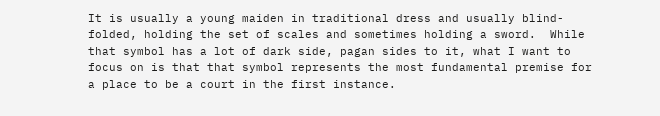It is usually a young maiden in traditional dress and usually blind-folded, holding the set of scales and sometimes holding a sword.  While that symbol has a lot of dark side, pagan sides to it, what I want to focus on is that that symbol represents the most fundamental premise for a place to be a court in the first instance.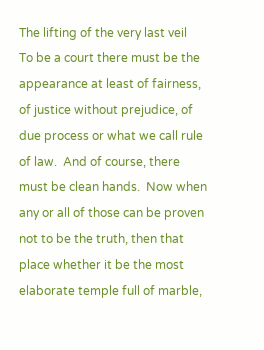The lifting of the very last veil
To be a court there must be the appearance at least of fairness, of justice without prejudice, of due process or what we call rule of law.  And of course, there must be clean hands.  Now when any or all of those can be proven not to be the truth, then that place whether it be the most elaborate temple full of marble,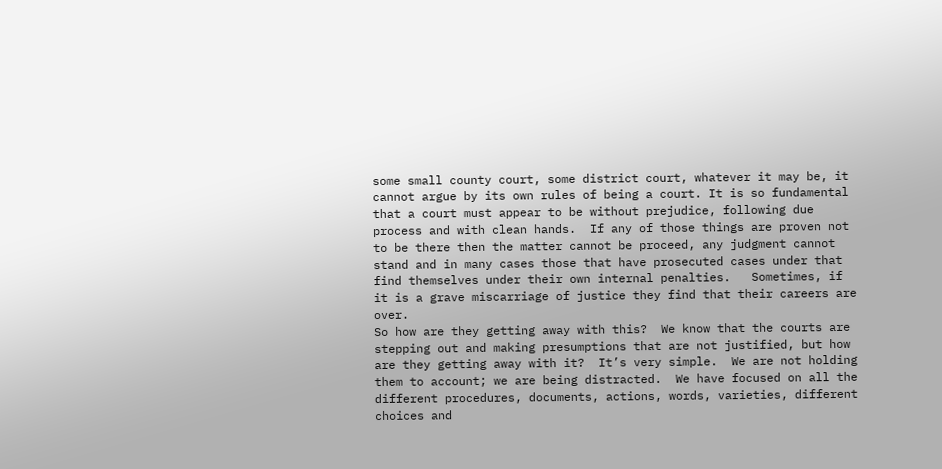some small county court, some district court, whatever it may be, it cannot argue by its own rules of being a court. It is so fundamental that a court must appear to be without prejudice, following due process and with clean hands.  If any of those things are proven not to be there then the matter cannot be proceed, any judgment cannot stand and in many cases those that have prosecuted cases under that find themselves under their own internal penalties.   Sometimes, if it is a grave miscarriage of justice they find that their careers are over.
So how are they getting away with this?  We know that the courts are stepping out and making presumptions that are not justified, but how are they getting away with it?  It’s very simple.  We are not holding them to account; we are being distracted.  We have focused on all the different procedures, documents, actions, words, varieties, different choices and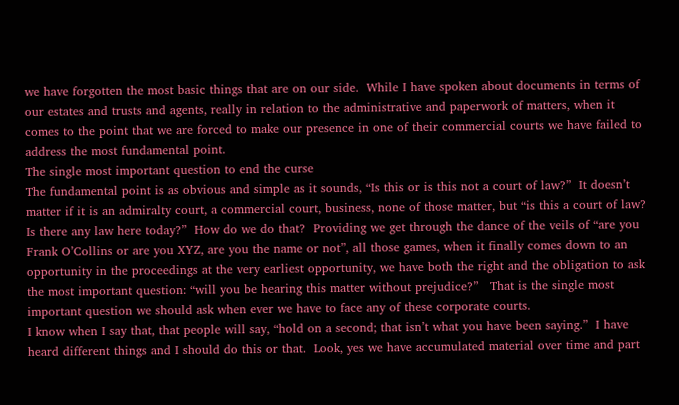we have forgotten the most basic things that are on our side.  While I have spoken about documents in terms of our estates and trusts and agents, really in relation to the administrative and paperwork of matters, when it comes to the point that we are forced to make our presence in one of their commercial courts we have failed to address the most fundamental point.
The single most important question to end the curse
The fundamental point is as obvious and simple as it sounds, “Is this or is this not a court of law?”  It doesn’t matter if it is an admiralty court, a commercial court, business, none of those matter, but “is this a court of law?  Is there any law here today?”  How do we do that?  Providing we get through the dance of the veils of “are you Frank O’Collins or are you XYZ, are you the name or not”, all those games, when it finally comes down to an opportunity in the proceedings at the very earliest opportunity, we have both the right and the obligation to ask the most important question: “will you be hearing this matter without prejudice?”   That is the single most important question we should ask when ever we have to face any of these corporate courts.
I know when I say that, that people will say, “hold on a second; that isn’t what you have been saying.”  I have heard different things and I should do this or that.  Look, yes we have accumulated material over time and part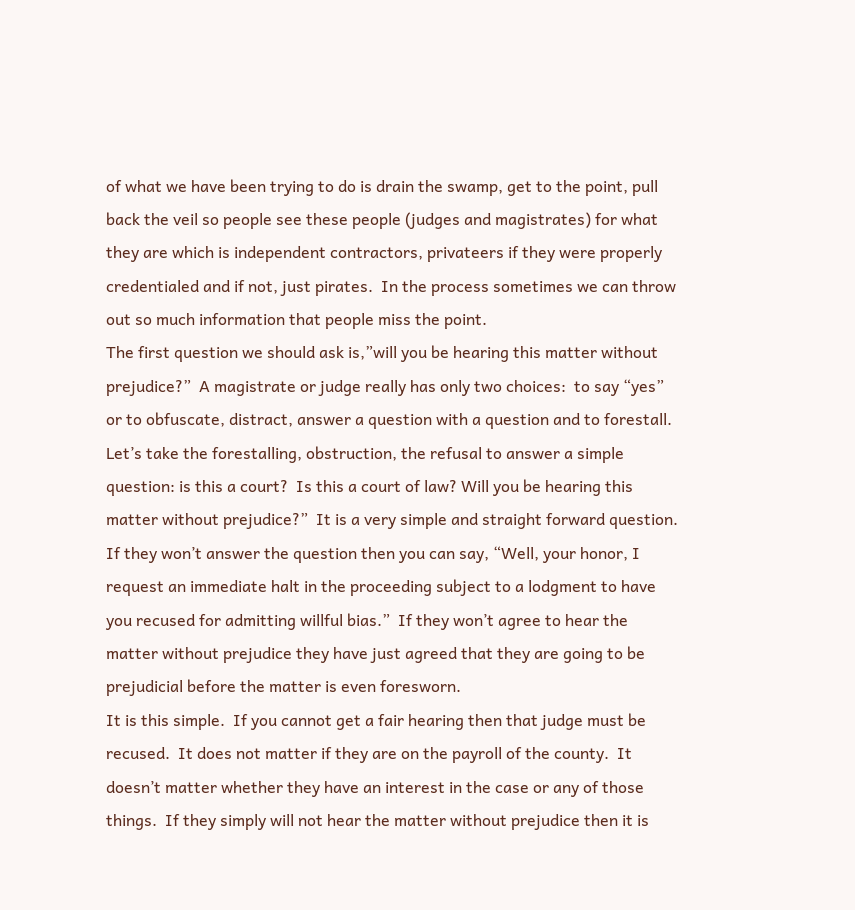of what we have been trying to do is drain the swamp, get to the point, pull back the veil so people see these people (judges and magistrates) for what they are which is independent contractors, privateers if they were properly credentialed and if not, just pirates.  In the process sometimes we can throw out so much information that people miss the point.
The first question we should ask is,”will you be hearing this matter without prejudice?”  A magistrate or judge really has only two choices:  to say “yes” or to obfuscate, distract, answer a question with a question and to forestall.  Let’s take the forestalling, obstruction, the refusal to answer a simple question: is this a court?  Is this a court of law? Will you be hearing this matter without prejudice?”  It is a very simple and straight forward question.  If they won’t answer the question then you can say, “Well, your honor, I request an immediate halt in the proceeding subject to a lodgment to have you recused for admitting willful bias.”  If they won’t agree to hear the matter without prejudice they have just agreed that they are going to be prejudicial before the matter is even foresworn.
It is this simple.  If you cannot get a fair hearing then that judge must be recused.  It does not matter if they are on the payroll of the county.  It doesn’t matter whether they have an interest in the case or any of those things.  If they simply will not hear the matter without prejudice then it is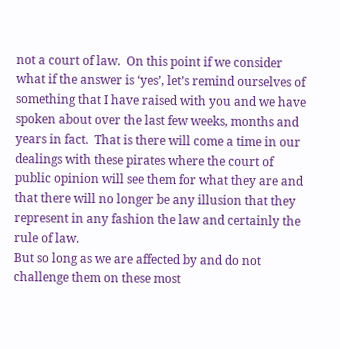not a court of law.  On this point if we consider what if the answer is ‘yes’, let’s remind ourselves of something that I have raised with you and we have spoken about over the last few weeks, months and years in fact.  That is there will come a time in our dealings with these pirates where the court of public opinion will see them for what they are and that there will no longer be any illusion that they represent in any fashion the law and certainly the rule of law.
But so long as we are affected by and do not challenge them on these most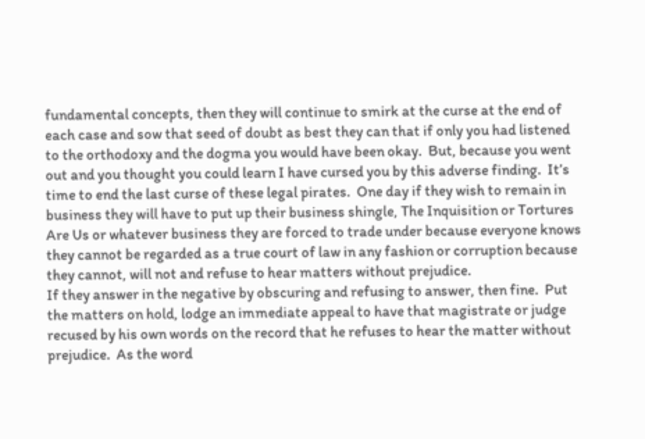fundamental concepts, then they will continue to smirk at the curse at the end of each case and sow that seed of doubt as best they can that if only you had listened to the orthodoxy and the dogma you would have been okay.  But, because you went out and you thought you could learn I have cursed you by this adverse finding.  It’s time to end the last curse of these legal pirates.  One day if they wish to remain in business they will have to put up their business shingle, The Inquisition or Tortures Are Us or whatever business they are forced to trade under because everyone knows they cannot be regarded as a true court of law in any fashion or corruption because they cannot, will not and refuse to hear matters without prejudice.
If they answer in the negative by obscuring and refusing to answer, then fine.  Put the matters on hold, lodge an immediate appeal to have that magistrate or judge recused by his own words on the record that he refuses to hear the matter without prejudice.  As the word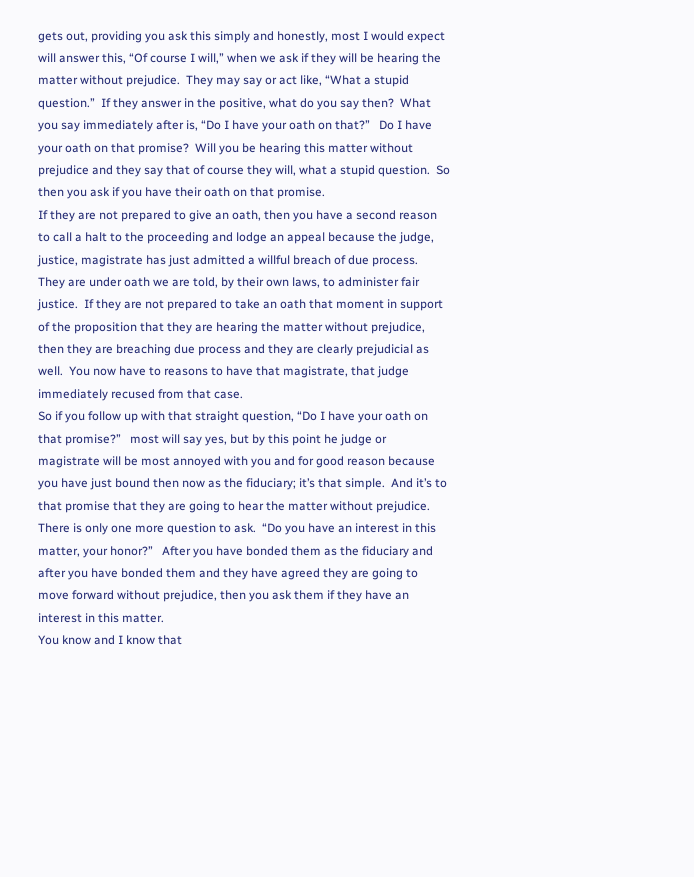gets out, providing you ask this simply and honestly, most I would expect will answer this, “Of course I will,” when we ask if they will be hearing the matter without prejudice.  They may say or act like, “What a stupid question.”  If they answer in the positive, what do you say then?  What you say immediately after is, “Do I have your oath on that?”   Do I have your oath on that promise?  Will you be hearing this matter without prejudice and they say that of course they will, what a stupid question.  So then you ask if you have their oath on that promise.
If they are not prepared to give an oath, then you have a second reason to call a halt to the proceeding and lodge an appeal because the judge, justice, magistrate has just admitted a willful breach of due process.  They are under oath we are told, by their own laws, to administer fair justice.  If they are not prepared to take an oath that moment in support of the proposition that they are hearing the matter without prejudice, then they are breaching due process and they are clearly prejudicial as well.  You now have to reasons to have that magistrate, that judge immediately recused from that case.
So if you follow up with that straight question, “Do I have your oath on that promise?”   most will say yes, but by this point he judge or magistrate will be most annoyed with you and for good reason because you have just bound then now as the fiduciary; it’s that simple.  And it’s to that promise that they are going to hear the matter without prejudice.  There is only one more question to ask.  “Do you have an interest in this matter, your honor?”   After you have bonded them as the fiduciary and after you have bonded them and they have agreed they are going to move forward without prejudice, then you ask them if they have an interest in this matter.
You know and I know that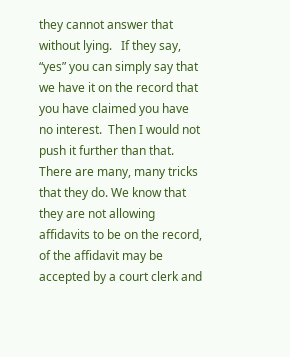they cannot answer that without lying.   If they say, “yes” you can simply say that we have it on the record that you have claimed you have no interest.  Then I would not push it further than that.  There are many, many tricks that they do. We know that they are not allowing affidavits to be on the record, of the affidavit may be accepted by a court clerk and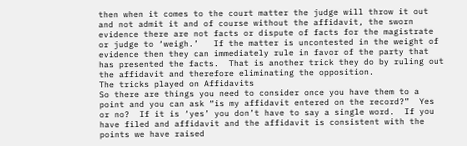then when it comes to the court matter the judge will throw it out and not admit it and of course without the affidavit, the sworn evidence there are not facts or dispute of facts for the magistrate or judge to ‘weigh.’   If the matter is uncontested in the weight of evidence then they can immediately rule in favor of the party that has presented the facts.  That is another trick they do by ruling out the affidavit and therefore eliminating the opposition.
The tricks played on Affidavits
So there are things you need to consider once you have them to a point and you can ask “is my affidavit entered on the record?”  Yes or no?  If it is ‘yes’ you don’t have to say a single word.  If you have filed and affidavit and the affidavit is consistent with the points we have raised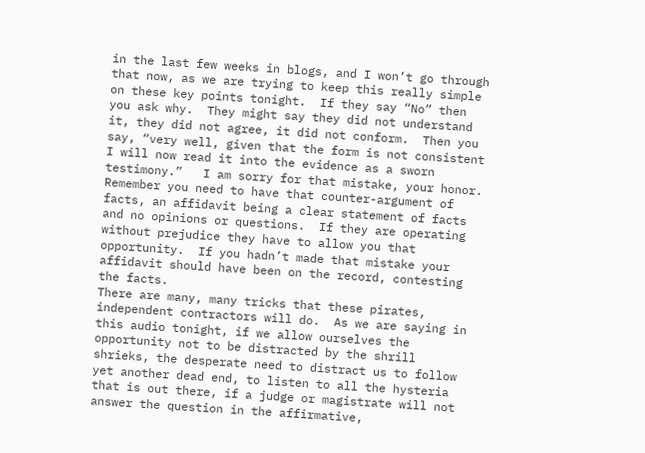in the last few weeks in blogs, and I won’t go through that now, as we are trying to keep this really simple on these key points tonight.  If they say “No” then you ask why.  They might say they did not understand it, they did not agree, it did not conform.  Then you say, “very well, given that the form is not consistent I will now read it into the evidence as a sworn testimony.”   I am sorry for that mistake, your honor.  Remember you need to have that counter-argument of facts, an affidavit being a clear statement of facts and no opinions or questions.  If they are operating without prejudice they have to allow you that opportunity.  If you hadn’t made that mistake your affidavit should have been on the record, contesting the facts.
There are many, many tricks that these pirates, independent contractors will do.  As we are saying in this audio tonight, if we allow ourselves the opportunity not to be distracted by the shrill shrieks, the desperate need to distract us to follow yet another dead end, to listen to all the hysteria that is out there, if a judge or magistrate will not answer the question in the affirmative,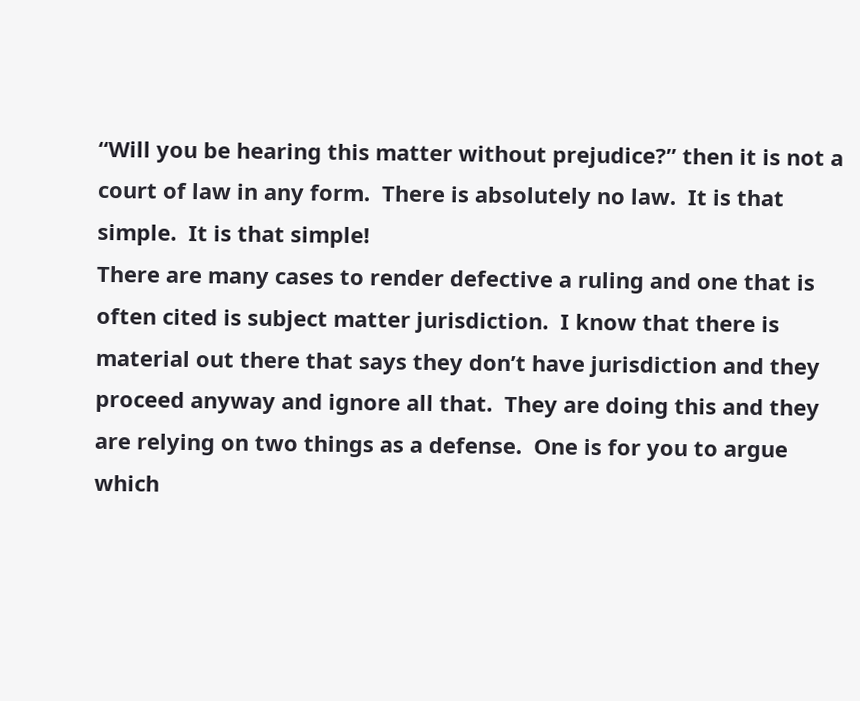“Will you be hearing this matter without prejudice?” then it is not a court of law in any form.  There is absolutely no law.  It is that simple.  It is that simple!
There are many cases to render defective a ruling and one that is often cited is subject matter jurisdiction.  I know that there is material out there that says they don’t have jurisdiction and they proceed anyway and ignore all that.  They are doing this and they are relying on two things as a defense.  One is for you to argue which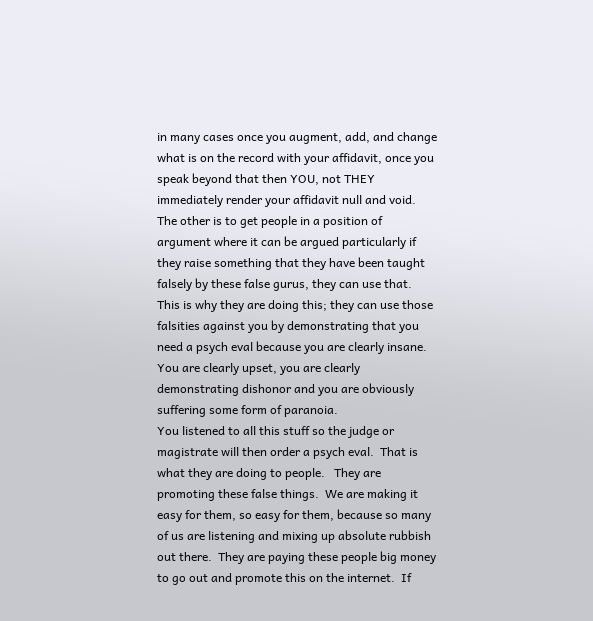in many cases once you augment, add, and change what is on the record with your affidavit, once you speak beyond that then YOU, not THEY immediately render your affidavit null and void.  The other is to get people in a position of argument where it can be argued particularly if they raise something that they have been taught falsely by these false gurus, they can use that.  This is why they are doing this; they can use those falsities against you by demonstrating that you need a psych eval because you are clearly insane.  You are clearly upset, you are clearly demonstrating dishonor and you are obviously suffering some form of paranoia.
You listened to all this stuff so the judge or magistrate will then order a psych eval.  That is what they are doing to people.   They are promoting these false things.  We are making it easy for them, so easy for them, because so many of us are listening and mixing up absolute rubbish out there.  They are paying these people big money to go out and promote this on the internet.  If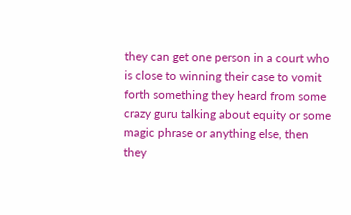they can get one person in a court who is close to winning their case to vomit forth something they heard from some crazy guru talking about equity or some magic phrase or anything else, then they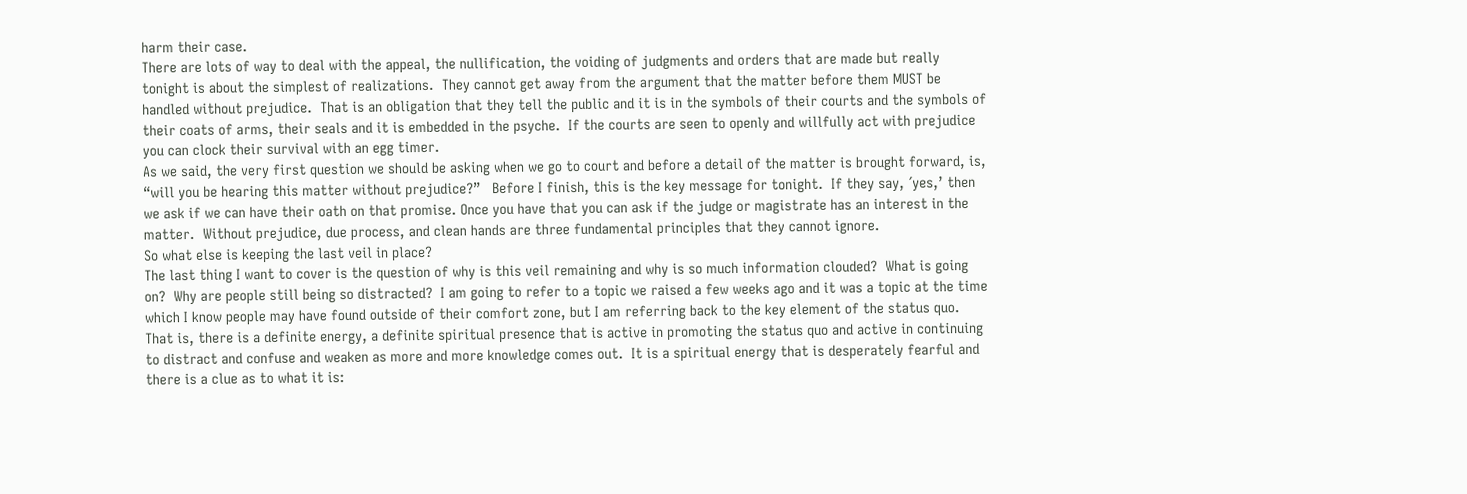harm their case.
There are lots of way to deal with the appeal, the nullification, the voiding of judgments and orders that are made but really tonight is about the simplest of realizations.  They cannot get away from the argument that the matter before them MUST be handled without prejudice.  That is an obligation that they tell the public and it is in the symbols of their courts and the symbols of their coats of arms, their seals and it is embedded in the psyche.  If the courts are seen to openly and willfully act with prejudice you can clock their survival with an egg timer.
As we said, the very first question we should be asking when we go to court and before a detail of the matter is brought forward, is, “will you be hearing this matter without prejudice?”   Before I finish, this is the key message for tonight.  If they say, ´yes,’ then we ask if we can have their oath on that promise. Once you have that you can ask if the judge or magistrate has an interest in the matter.  Without prejudice, due process, and clean hands are three fundamental principles that they cannot ignore.
So what else is keeping the last veil in place?
The last thing I want to cover is the question of why is this veil remaining and why is so much information clouded?  What is going on?  Why are people still being so distracted?  I am going to refer to a topic we raised a few weeks ago and it was a topic at the time which I know people may have found outside of their comfort zone, but I am referring back to the key element of the status quo.  That is, there is a definite energy, a definite spiritual presence that is active in promoting the status quo and active in continuing to distract and confuse and weaken as more and more knowledge comes out.  It is a spiritual energy that is desperately fearful and there is a clue as to what it is: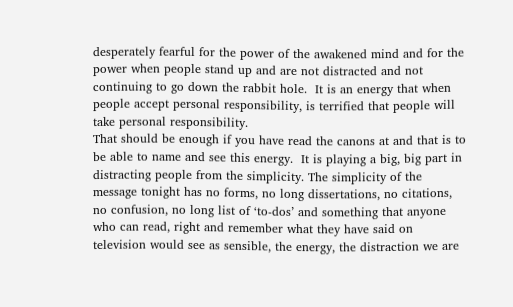desperately fearful for the power of the awakened mind and for the power when people stand up and are not distracted and not continuing to go down the rabbit hole.  It is an energy that when people accept personal responsibility, is terrified that people will take personal responsibility.
That should be enough if you have read the canons at and that is to be able to name and see this energy.  It is playing a big, big part in distracting people from the simplicity. The simplicity of the message tonight has no forms, no long dissertations, no citations, no confusion, no long list of ‘to-dos’ and something that anyone who can read, right and remember what they have said on television would see as sensible, the energy, the distraction we are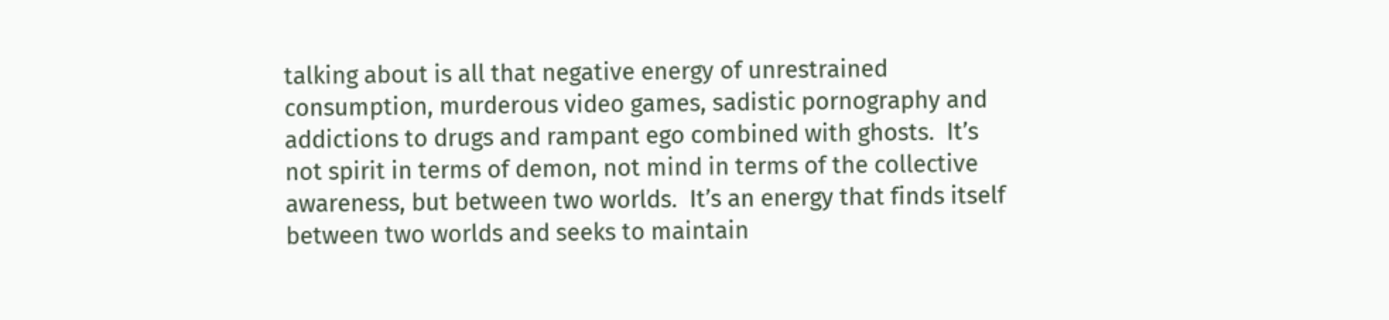talking about is all that negative energy of unrestrained consumption, murderous video games, sadistic pornography and addictions to drugs and rampant ego combined with ghosts.  It’s not spirit in terms of demon, not mind in terms of the collective awareness, but between two worlds.  It’s an energy that finds itself between two worlds and seeks to maintain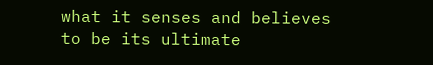what it senses and believes to be its ultimate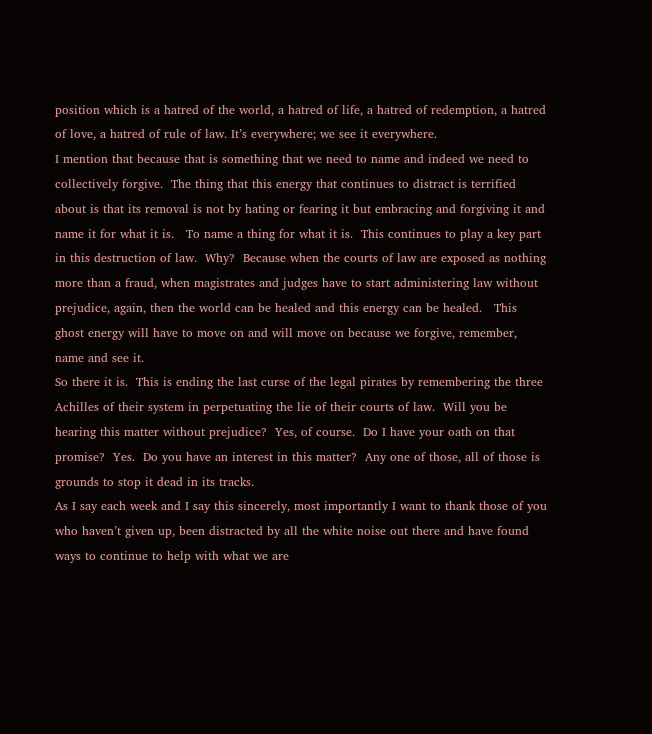position which is a hatred of the world, a hatred of life, a hatred of redemption, a hatred of love, a hatred of rule of law. It’s everywhere; we see it everywhere.
I mention that because that is something that we need to name and indeed we need to collectively forgive.  The thing that this energy that continues to distract is terrified about is that its removal is not by hating or fearing it but embracing and forgiving it and name it for what it is.   To name a thing for what it is.  This continues to play a key part in this destruction of law.  Why?  Because when the courts of law are exposed as nothing more than a fraud, when magistrates and judges have to start administering law without prejudice, again, then the world can be healed and this energy can be healed.   This ghost energy will have to move on and will move on because we forgive, remember, name and see it.
So there it is.  This is ending the last curse of the legal pirates by remembering the three Achilles of their system in perpetuating the lie of their courts of law.  Will you be hearing this matter without prejudice?  Yes, of course.  Do I have your oath on that promise?  Yes.  Do you have an interest in this matter?  Any one of those, all of those is grounds to stop it dead in its tracks.
As I say each week and I say this sincerely, most importantly I want to thank those of you who haven’t given up, been distracted by all the white noise out there and have found ways to continue to help with what we are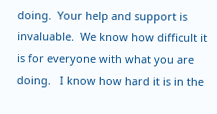doing.  Your help and support is invaluable.  We know how difficult it is for everyone with what you are doing.   I know how hard it is in the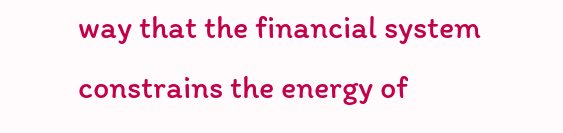way that the financial system constrains the energy of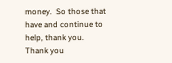money.  So those that have and continue to help, thank you.  Thank you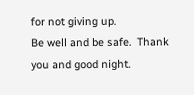for not giving up.
Be well and be safe.  Thank you and good night.